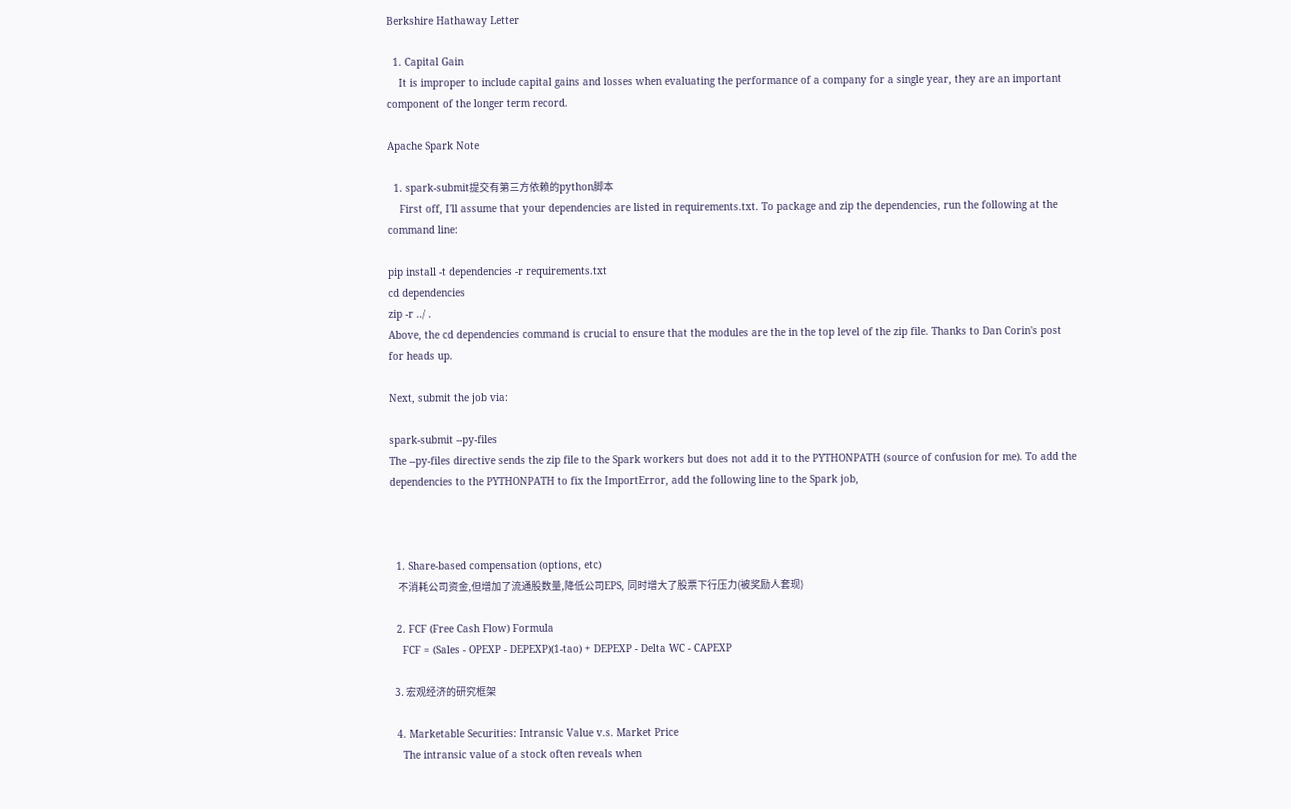Berkshire Hathaway Letter

  1. Capital Gain
    It is improper to include capital gains and losses when evaluating the performance of a company for a single year, they are an important component of the longer term record.

Apache Spark Note

  1. spark-submit提交有第三方依赖的python脚本
    First off, I'll assume that your dependencies are listed in requirements.txt. To package and zip the dependencies, run the following at the command line:

pip install -t dependencies -r requirements.txt
cd dependencies
zip -r ../ .
Above, the cd dependencies command is crucial to ensure that the modules are the in the top level of the zip file. Thanks to Dan Corin's post for heads up.

Next, submit the job via:

spark-submit --py-files
The --py-files directive sends the zip file to the Spark workers but does not add it to the PYTHONPATH (source of confusion for me). To add the dependencies to the PYTHONPATH to fix the ImportError, add the following line to the Spark job,



  1. Share-based compensation (options, etc)
    不消耗公司资金,但增加了流通股数量,降低公司EPS, 同时增大了股票下行压力(被奖励人套现)

  2. FCF (Free Cash Flow) Formula
    FCF = (Sales - OPEXP - DEPEXP)(1-tao) + DEPEXP - Delta WC - CAPEXP

  3. 宏观经济的研究框架

  4. Marketable Securities: Intransic Value v.s. Market Price
    The intransic value of a stock often reveals when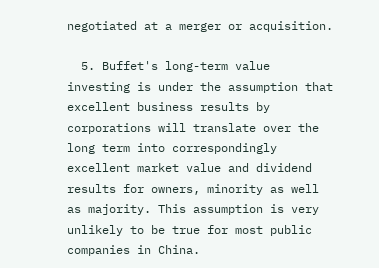negotiated at a merger or acquisition.

  5. Buffet's long-term value investing is under the assumption that excellent business results by corporations will translate over the long term into correspondingly excellent market value and dividend results for owners, minority as well as majority. This assumption is very unlikely to be true for most public companies in China.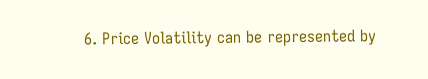6. Price Volatility can be represented by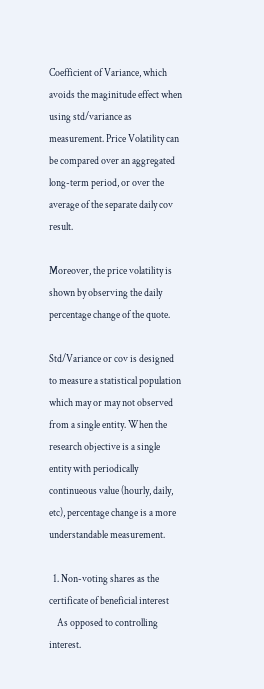Coefficient of Variance, which avoids the maginitude effect when using std/variance as measurement. Price Volatility can be compared over an aggregated long-term period, or over the average of the separate daily cov result.

Moreover, the price volatility is shown by observing the daily percentage change of the quote.

Std/Variance or cov is designed to measure a statistical population which may or may not observed from a single entity. When the research objective is a single entity with periodically continueous value (hourly, daily, etc), percentage change is a more understandable measurement.

  1. Non-voting shares as the certificate of beneficial interest
    As opposed to controlling interest.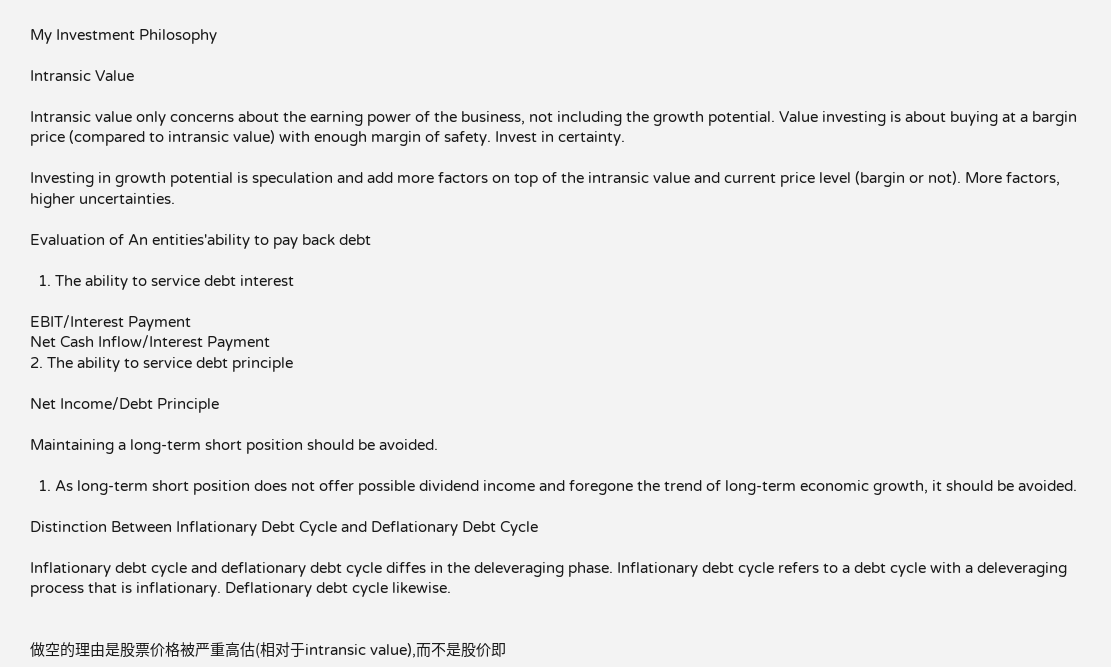My Investment Philosophy

Intransic Value

Intransic value only concerns about the earning power of the business, not including the growth potential. Value investing is about buying at a bargin price (compared to intransic value) with enough margin of safety. Invest in certainty.

Investing in growth potential is speculation and add more factors on top of the intransic value and current price level (bargin or not). More factors, higher uncertainties.

Evaluation of An entities'ability to pay back debt

  1. The ability to service debt interest

EBIT/Interest Payment
Net Cash Inflow/Interest Payment
2. The ability to service debt principle

Net Income/Debt Principle

Maintaining a long-term short position should be avoided.

  1. As long-term short position does not offer possible dividend income and foregone the trend of long-term economic growth, it should be avoided.

Distinction Between Inflationary Debt Cycle and Deflationary Debt Cycle

Inflationary debt cycle and deflationary debt cycle diffes in the deleveraging phase. Inflationary debt cycle refers to a debt cycle with a deleveraging process that is inflationary. Deflationary debt cycle likewise.


做空的理由是股票价格被严重高估(相对于intransic value),而不是股价即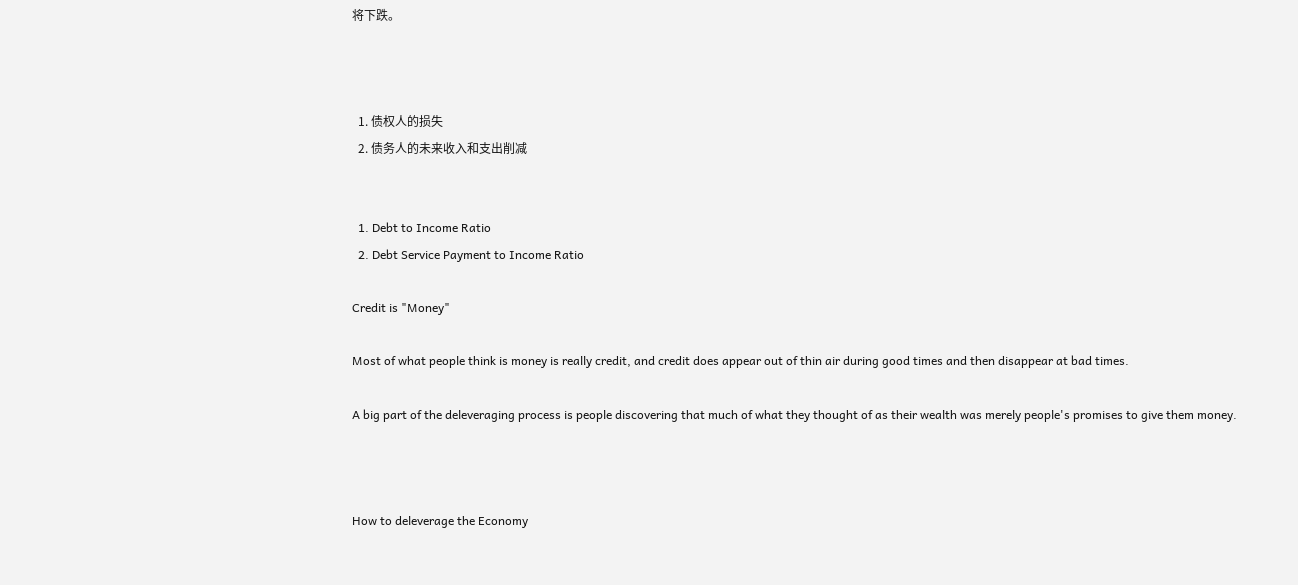将下跌。



  1. 债权人的损失
  2. 债务人的未来收入和支出削减


  1. Debt to Income Ratio
  2. Debt Service Payment to Income Ratio

Credit is "Money"

Most of what people think is money is really credit, and credit does appear out of thin air during good times and then disappear at bad times.

A big part of the deleveraging process is people discovering that much of what they thought of as their wealth was merely people's promises to give them money.



How to deleverage the Economy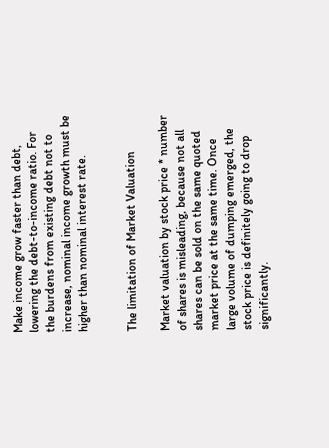Make income grow faster than debt, lowering the debt-to-income ratio. For the burdens from existing debt not to increase, nominal income growth must be higher than nominal interest rate.


The limitation of Market Valuation

Market valuation by stock price * number of shares is misleading, because not all shares can be sold on the same quoted market price at the same time. Once large volume of dumping emerged, the stock price is definitely going to drop significantly.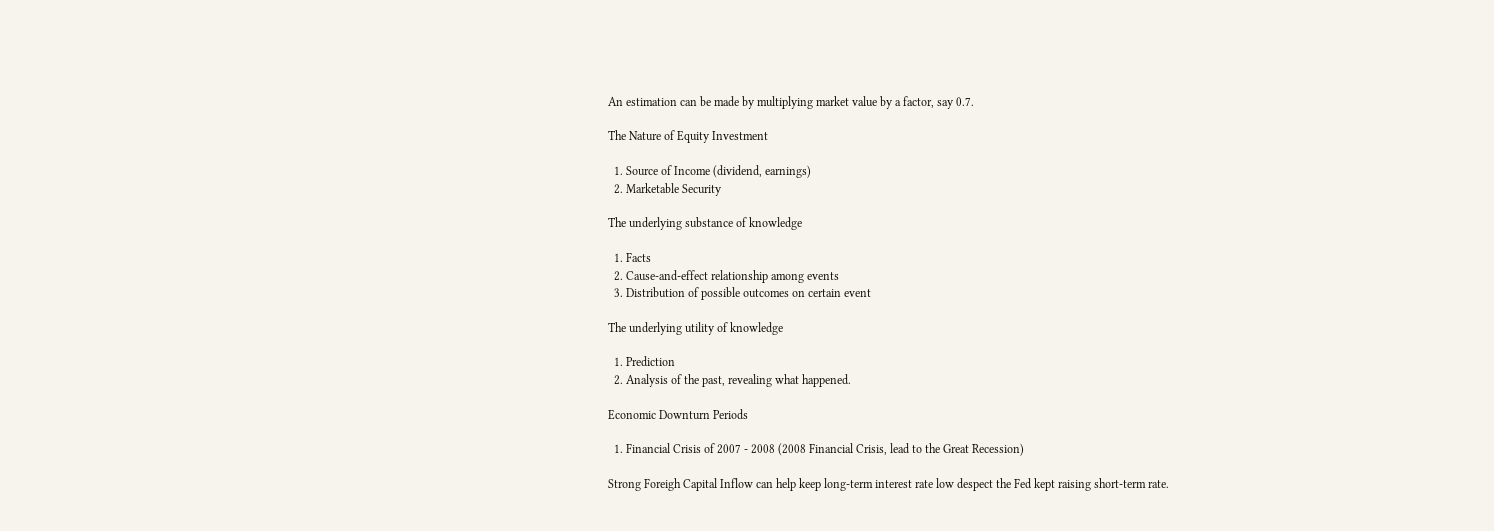An estimation can be made by multiplying market value by a factor, say 0.7.

The Nature of Equity Investment

  1. Source of Income (dividend, earnings)
  2. Marketable Security

The underlying substance of knowledge

  1. Facts
  2. Cause-and-effect relationship among events
  3. Distribution of possible outcomes on certain event

The underlying utility of knowledge

  1. Prediction
  2. Analysis of the past, revealing what happened.

Economic Downturn Periods

  1. Financial Crisis of 2007 - 2008 (2008 Financial Crisis, lead to the Great Recession)

Strong Foreigh Capital Inflow can help keep long-term interest rate low despect the Fed kept raising short-term rate.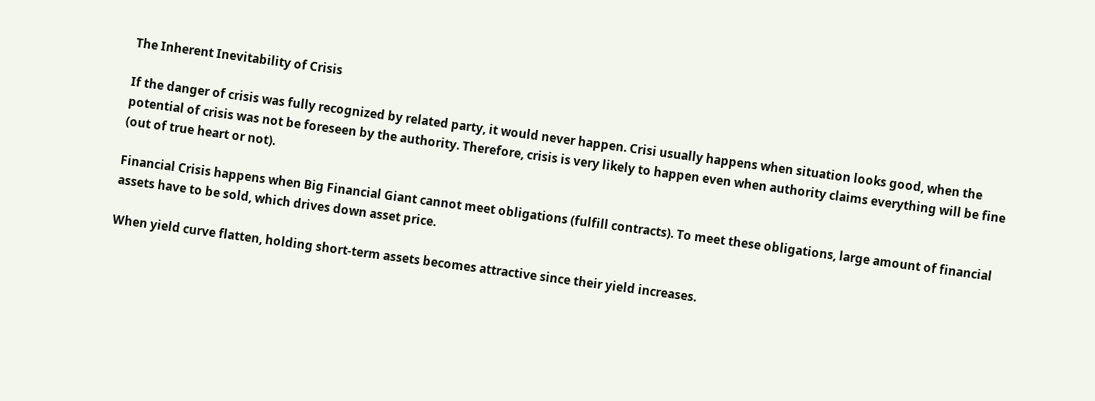The Inherent Inevitability of Crisis

If the danger of crisis was fully recognized by related party, it would never happen. Crisi usually happens when situation looks good, when the potential of crisis was not be foreseen by the authority. Therefore, crisis is very likely to happen even when authority claims everything will be fine (out of true heart or not).

Financial Crisis happens when Big Financial Giant cannot meet obligations (fulfill contracts). To meet these obligations, large amount of financial assets have to be sold, which drives down asset price.

When yield curve flatten, holding short-term assets becomes attractive since their yield increases.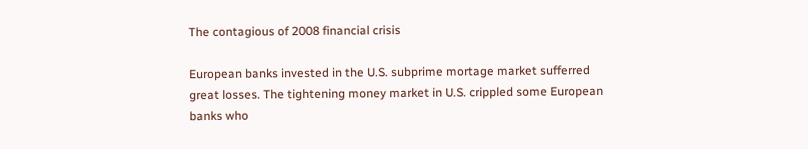The contagious of 2008 financial crisis

European banks invested in the U.S. subprime mortage market sufferred great losses. The tightening money market in U.S. crippled some European banks who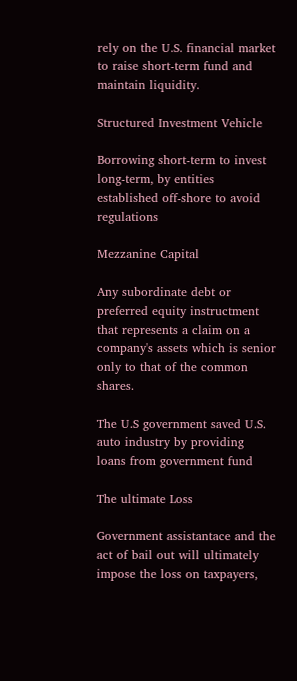rely on the U.S. financial market to raise short-term fund and maintain liquidity.

Structured Investment Vehicle

Borrowing short-term to invest long-term, by entities established off-shore to avoid regulations

Mezzanine Capital

Any subordinate debt or preferred equity instructment that represents a claim on a company's assets which is senior only to that of the common shares.

The U.S government saved U.S. auto industry by providing loans from government fund

The ultimate Loss

Government assistantace and the act of bail out will ultimately impose the loss on taxpayers,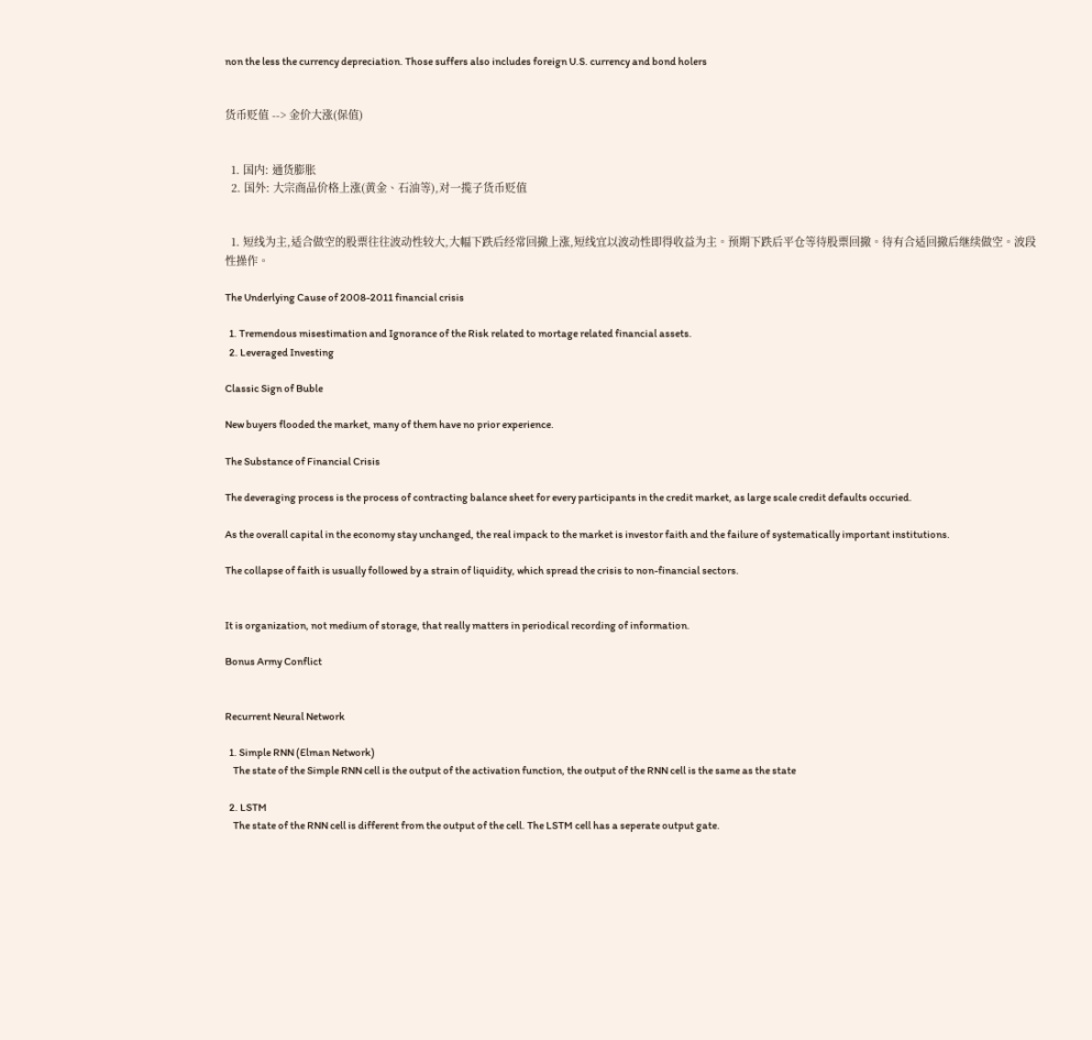non the less the currency depreciation. Those suffers also includes foreign U.S. currency and bond holers


货币贬值 --> 金价大涨(保值)


  1. 国内: 通货膨胀
  2. 国外: 大宗商品价格上涨(黄金、石油等),对一揽子货币贬值


  1. 短线为主,适合做空的股票往往波动性较大,大幅下跌后经常回撤上涨,短线宜以波动性即得收益为主。预期下跌后平仓等待股票回撤。待有合适回撤后继续做空。波段性操作。

The Underlying Cause of 2008-2011 financial crisis

  1. Tremendous misestimation and Ignorance of the Risk related to mortage related financial assets.
  2. Leveraged Investing

Classic Sign of Buble

New buyers flooded the market, many of them have no prior experience.

The Substance of Financial Crisis

The deveraging process is the process of contracting balance sheet for every participants in the credit market, as large scale credit defaults occuried.

As the overall capital in the economy stay unchanged, the real impack to the market is investor faith and the failure of systematically important institutions.

The collapse of faith is usually followed by a strain of liquidity, which spread the crisis to non-financial sectors.


It is organization, not medium of storage, that really matters in periodical recording of information.

Bonus Army Conflict


Recurrent Neural Network

  1. Simple RNN (Elman Network)
    The state of the Simple RNN cell is the output of the activation function, the output of the RNN cell is the same as the state

  2. LSTM
    The state of the RNN cell is different from the output of the cell. The LSTM cell has a seperate output gate.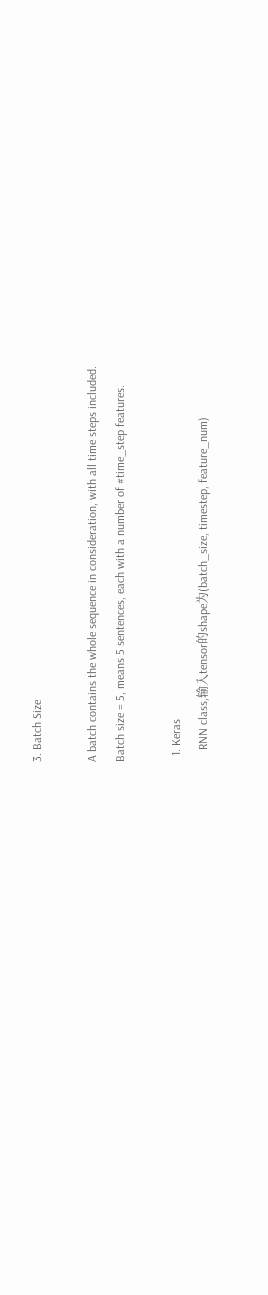3. Batch Size

A batch contains the whole sequence in consideration, with all time steps included.
Batch size = 5, means 5 sentences, each with a number of #time_step features.

  1. Keras
    RNN class,输入tensor的shape为(batch_size, timestep, feature_num)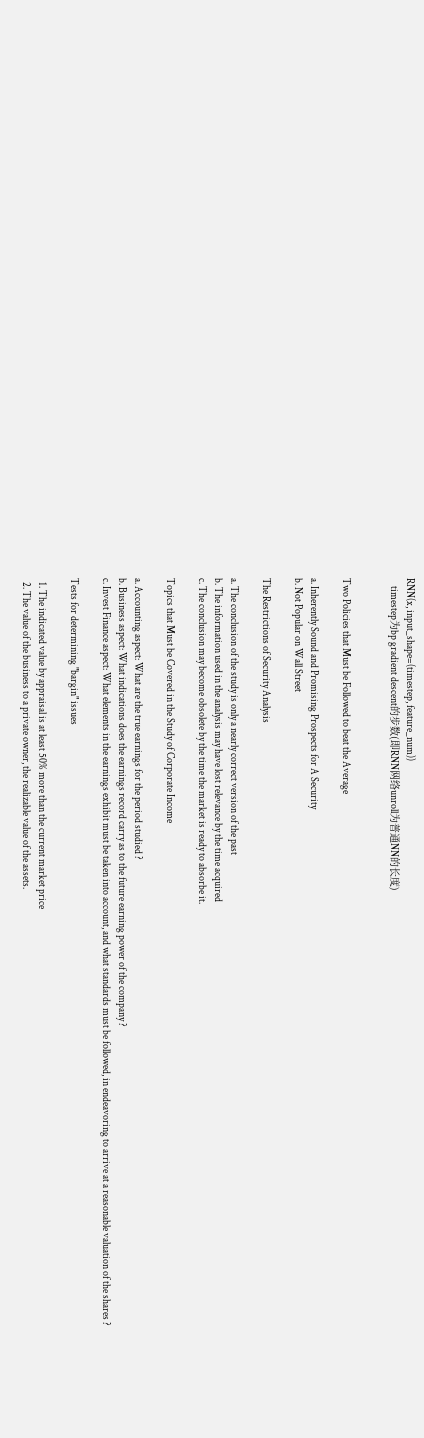RNN(x, input_shape=(timestep, feature_num))
    timestep为bp gradient descent的步数(即RNN网络unroll为普通NN的长度)


Two Policies that Must be Followed to beat the Average

a. Inherently Sound and Promising Prospects for A Security
b. Not Popular on Wall Street

The Restrictions of Security Analysis

a. The conclusion of the study is only a nearly correct version of the past
b. The information used in the analysis may have lost relevance by the time acquired
c. The conclusion may become obsolete by the time the market is ready to absorbe it.

Topics that Must be Covered in the Study of Corporate Income

a. Accounting aspect: What are the true earnings for the period studied ?
b. Business aspect: What indications does the earnings record carry as to the future earning power of the company ?
c. Invest Finance aspect: What elements in the earnings exhibit must be taken into account, and what standards must be followed, in endeavoring to arrive at a reasonable valuation of the shares ?

Tests for determining "bargin" issues

  1. The indicated value by appraisal is at least 50% more than the current market price
  2. The value of the business to a private owner, the realizable value of the assets.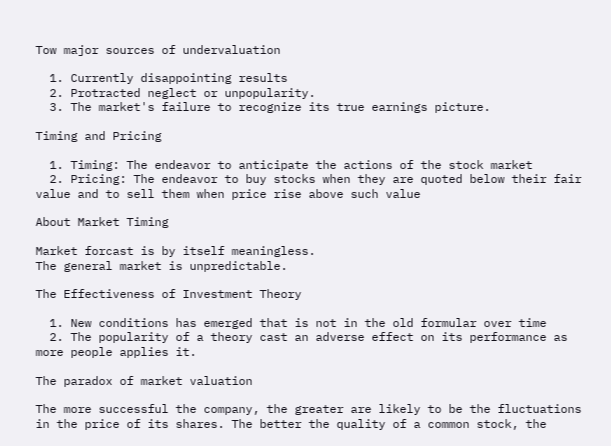Tow major sources of undervaluation

  1. Currently disappointing results
  2. Protracted neglect or unpopularity.
  3. The market's failure to recognize its true earnings picture.

Timing and Pricing

  1. Timing: The endeavor to anticipate the actions of the stock market
  2. Pricing: The endeavor to buy stocks when they are quoted below their fair value and to sell them when price rise above such value

About Market Timing

Market forcast is by itself meaningless.
The general market is unpredictable.

The Effectiveness of Investment Theory

  1. New conditions has emerged that is not in the old formular over time
  2. The popularity of a theory cast an adverse effect on its performance as more people applies it.

The paradox of market valuation

The more successful the company, the greater are likely to be the fluctuations in the price of its shares. The better the quality of a common stock, the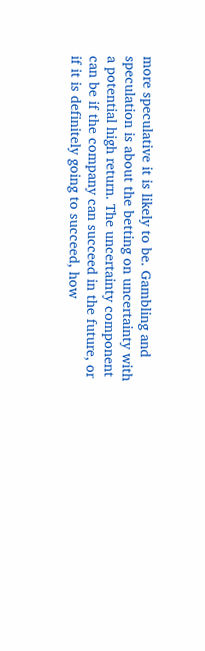more speculative it is likely to be. Gambling and speculation is about the betting on uncertainty with a potential high return. The uncertainty component can be if the company can succeed in the future, or if it is definitely going to succeed, how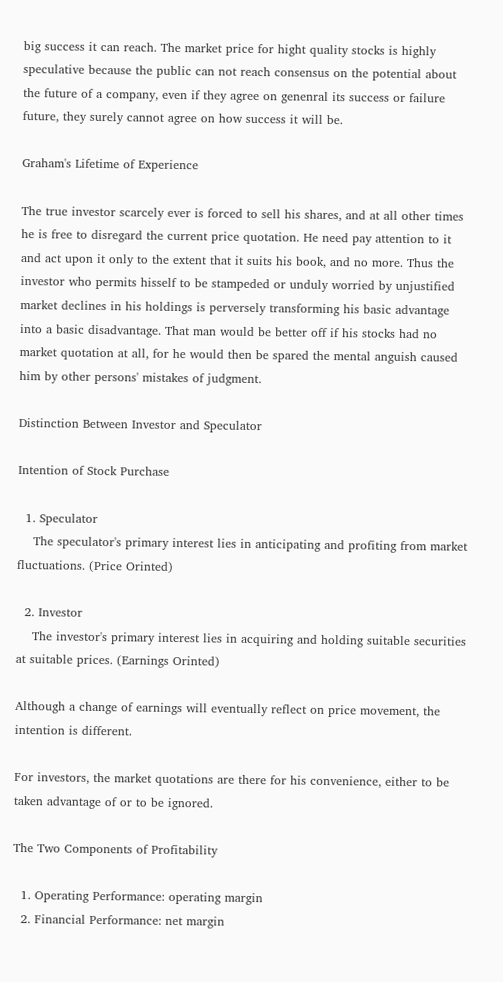big success it can reach. The market price for hight quality stocks is highly speculative because the public can not reach consensus on the potential about the future of a company, even if they agree on genenral its success or failure future, they surely cannot agree on how success it will be.

Graham's Lifetime of Experience

The true investor scarcely ever is forced to sell his shares, and at all other times he is free to disregard the current price quotation. He need pay attention to it and act upon it only to the extent that it suits his book, and no more. Thus the investor who permits hisself to be stampeded or unduly worried by unjustified market declines in his holdings is perversely transforming his basic advantage into a basic disadvantage. That man would be better off if his stocks had no market quotation at all, for he would then be spared the mental anguish caused him by other persons' mistakes of judgment.

Distinction Between Investor and Speculator

Intention of Stock Purchase

  1. Speculator
    The speculator's primary interest lies in anticipating and profiting from market fluctuations. (Price Orinted)

  2. Investor
    The investor's primary interest lies in acquiring and holding suitable securities at suitable prices. (Earnings Orinted)

Although a change of earnings will eventually reflect on price movement, the intention is different.

For investors, the market quotations are there for his convenience, either to be taken advantage of or to be ignored.

The Two Components of Profitability

  1. Operating Performance: operating margin
  2. Financial Performance: net margin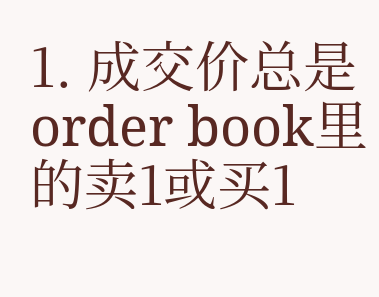1. 成交价总是order book里的卖1或买1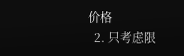价格
  2. 只考虑限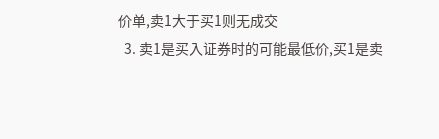价单,卖1大于买1则无成交
  3. 卖1是买入证券时的可能最低价,买1是卖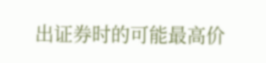出证券时的可能最高价